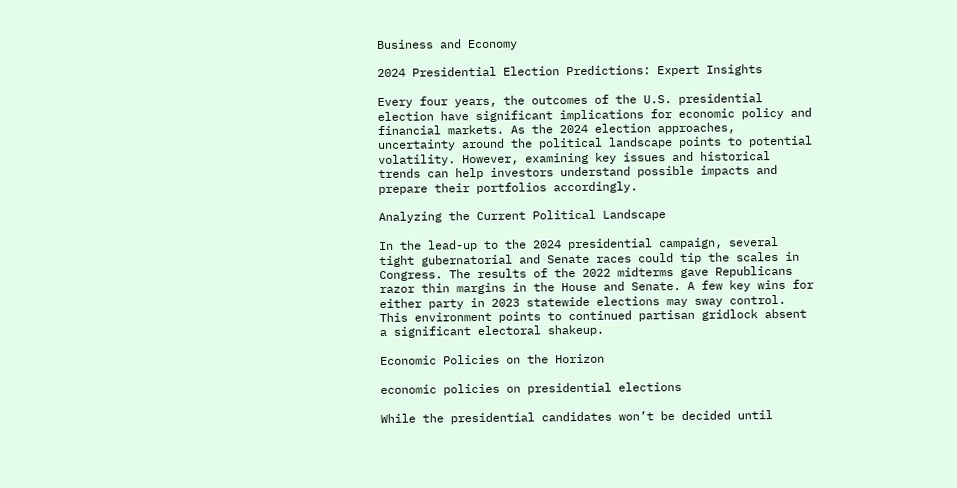Business and Economy

2024 Presidential Election Predictions: Expert Insights

Every four years, the outcomes of the U.S. presidential election have significant implications for economic policy and financial markets. As the 2024 election approaches, uncertainty around the political landscape points to potential volatility. However, examining key issues and historical trends can help investors understand possible impacts and prepare their portfolios accordingly.

Analyzing the Current Political Landscape

In the lead-up to the 2024 presidential campaign, several tight gubernatorial and Senate races could tip the scales in Congress. The results of the 2022 midterms gave Republicans razor thin margins in the House and Senate. A few key wins for either party in 2023 statewide elections may sway control. This environment points to continued partisan gridlock absent a significant electoral shakeup.

Economic Policies on the Horizon

economic policies on presidential elections

While the presidential candidates won’t be decided until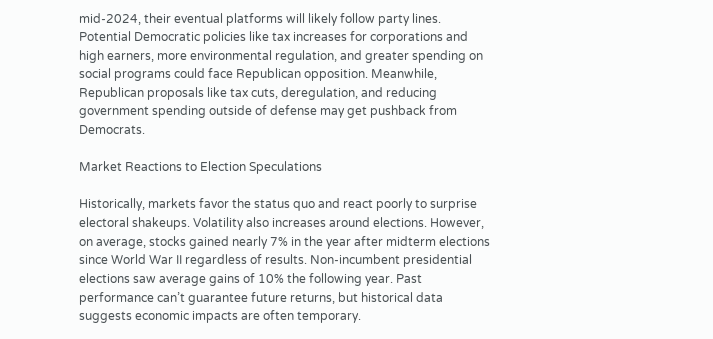mid-2024, their eventual platforms will likely follow party lines. Potential Democratic policies like tax increases for corporations and high earners, more environmental regulation, and greater spending on social programs could face Republican opposition. Meanwhile, Republican proposals like tax cuts, deregulation, and reducing government spending outside of defense may get pushback from Democrats.

Market Reactions to Election Speculations

Historically, markets favor the status quo and react poorly to surprise electoral shakeups. Volatility also increases around elections. However, on average, stocks gained nearly 7% in the year after midterm elections since World War II regardless of results. Non-incumbent presidential elections saw average gains of 10% the following year. Past performance can’t guarantee future returns, but historical data suggests economic impacts are often temporary.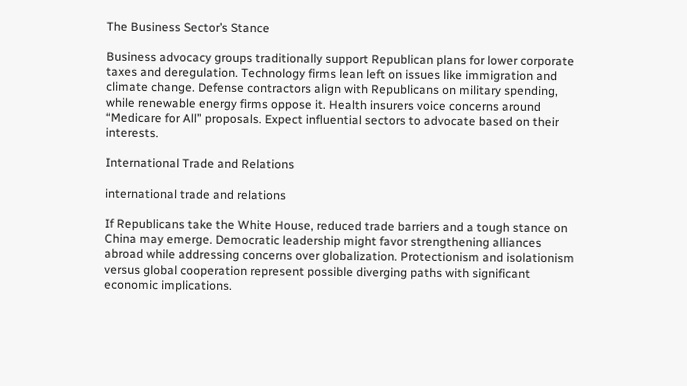The Business Sector’s Stance

Business advocacy groups traditionally support Republican plans for lower corporate taxes and deregulation. Technology firms lean left on issues like immigration and climate change. Defense contractors align with Republicans on military spending, while renewable energy firms oppose it. Health insurers voice concerns around “Medicare for All” proposals. Expect influential sectors to advocate based on their interests.

International Trade and Relations

international trade and relations

If Republicans take the White House, reduced trade barriers and a tough stance on China may emerge. Democratic leadership might favor strengthening alliances abroad while addressing concerns over globalization. Protectionism and isolationism versus global cooperation represent possible diverging paths with significant economic implications.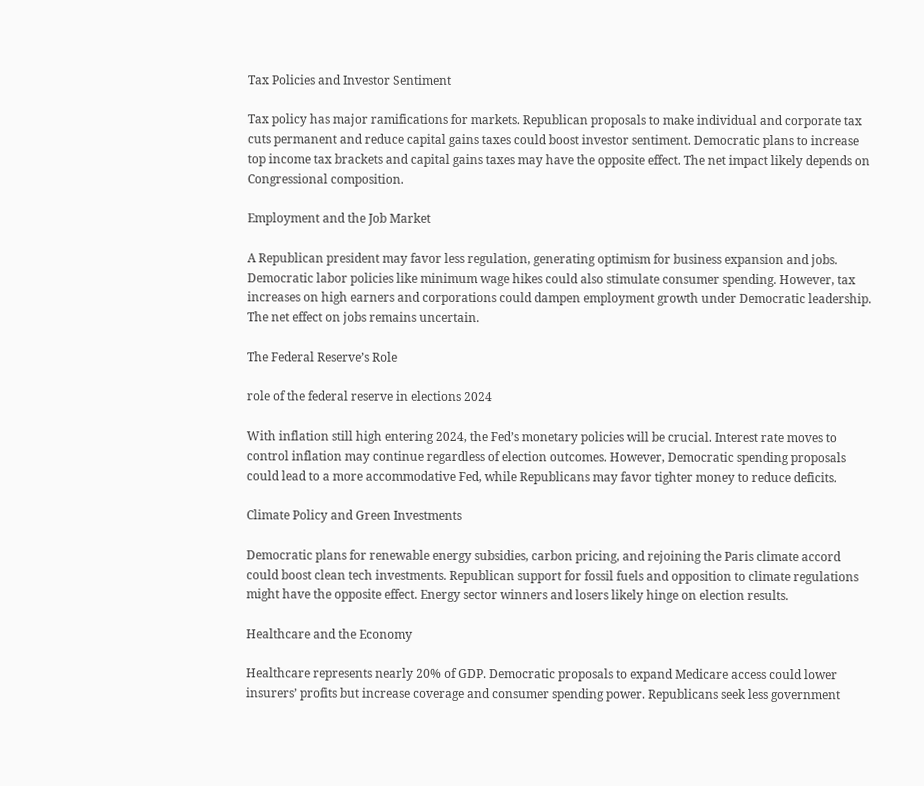Tax Policies and Investor Sentiment

Tax policy has major ramifications for markets. Republican proposals to make individual and corporate tax cuts permanent and reduce capital gains taxes could boost investor sentiment. Democratic plans to increase top income tax brackets and capital gains taxes may have the opposite effect. The net impact likely depends on Congressional composition.

Employment and the Job Market

A Republican president may favor less regulation, generating optimism for business expansion and jobs. Democratic labor policies like minimum wage hikes could also stimulate consumer spending. However, tax increases on high earners and corporations could dampen employment growth under Democratic leadership. The net effect on jobs remains uncertain.

The Federal Reserve’s Role

role of the federal reserve in elections 2024

With inflation still high entering 2024, the Fed’s monetary policies will be crucial. Interest rate moves to control inflation may continue regardless of election outcomes. However, Democratic spending proposals could lead to a more accommodative Fed, while Republicans may favor tighter money to reduce deficits.

Climate Policy and Green Investments

Democratic plans for renewable energy subsidies, carbon pricing, and rejoining the Paris climate accord could boost clean tech investments. Republican support for fossil fuels and opposition to climate regulations might have the opposite effect. Energy sector winners and losers likely hinge on election results.

Healthcare and the Economy

Healthcare represents nearly 20% of GDP. Democratic proposals to expand Medicare access could lower insurers’ profits but increase coverage and consumer spending power. Republicans seek less government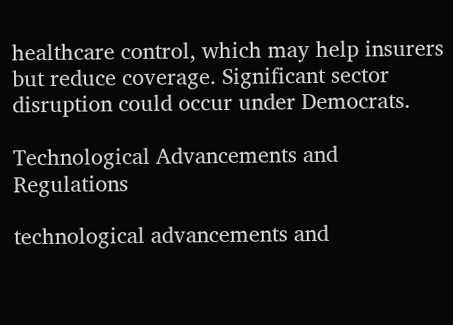healthcare control, which may help insurers but reduce coverage. Significant sector disruption could occur under Democrats.

Technological Advancements and Regulations

technological advancements and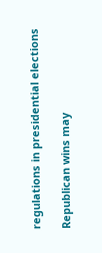regulations in presidential elections

Republican wins may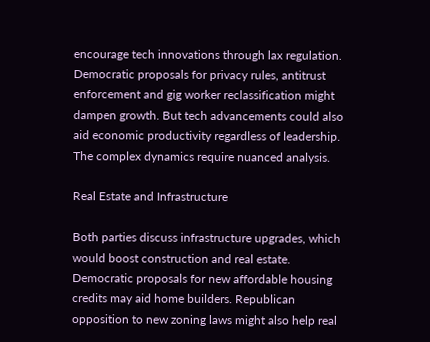encourage tech innovations through lax regulation. Democratic proposals for privacy rules, antitrust enforcement and gig worker reclassification might dampen growth. But tech advancements could also aid economic productivity regardless of leadership. The complex dynamics require nuanced analysis.

Real Estate and Infrastructure

Both parties discuss infrastructure upgrades, which would boost construction and real estate. Democratic proposals for new affordable housing credits may aid home builders. Republican opposition to new zoning laws might also help real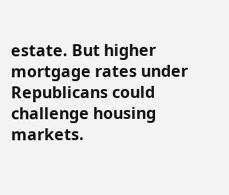estate. But higher mortgage rates under Republicans could challenge housing markets.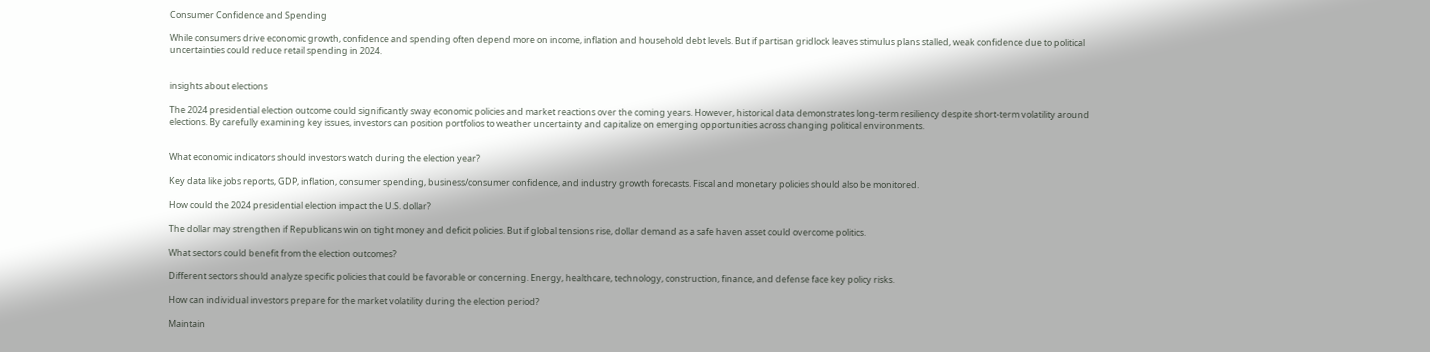Consumer Confidence and Spending

While consumers drive economic growth, confidence and spending often depend more on income, inflation and household debt levels. But if partisan gridlock leaves stimulus plans stalled, weak confidence due to political uncertainties could reduce retail spending in 2024.


insights about elections

The 2024 presidential election outcome could significantly sway economic policies and market reactions over the coming years. However, historical data demonstrates long-term resiliency despite short-term volatility around elections. By carefully examining key issues, investors can position portfolios to weather uncertainty and capitalize on emerging opportunities across changing political environments.


What economic indicators should investors watch during the election year?

Key data like jobs reports, GDP, inflation, consumer spending, business/consumer confidence, and industry growth forecasts. Fiscal and monetary policies should also be monitored.

How could the 2024 presidential election impact the U.S. dollar?

The dollar may strengthen if Republicans win on tight money and deficit policies. But if global tensions rise, dollar demand as a safe haven asset could overcome politics.

What sectors could benefit from the election outcomes?

Different sectors should analyze specific policies that could be favorable or concerning. Energy, healthcare, technology, construction, finance, and defense face key policy risks.

How can individual investors prepare for the market volatility during the election period?

Maintain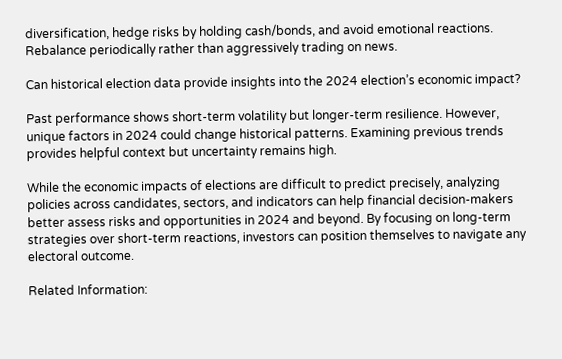diversification, hedge risks by holding cash/bonds, and avoid emotional reactions. Rebalance periodically rather than aggressively trading on news.

Can historical election data provide insights into the 2024 election’s economic impact?

Past performance shows short-term volatility but longer-term resilience. However, unique factors in 2024 could change historical patterns. Examining previous trends provides helpful context but uncertainty remains high.

While the economic impacts of elections are difficult to predict precisely, analyzing policies across candidates, sectors, and indicators can help financial decision-makers better assess risks and opportunities in 2024 and beyond. By focusing on long-term strategies over short-term reactions, investors can position themselves to navigate any electoral outcome.

Related Information: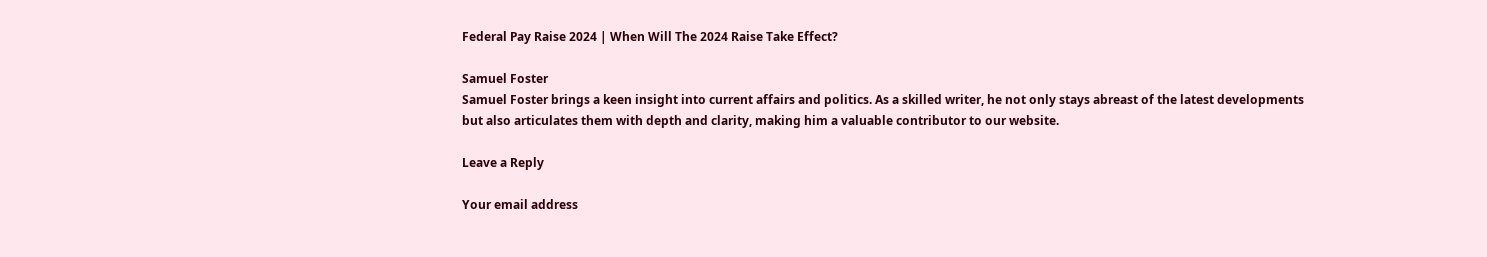Federal Pay Raise 2024 | When Will The 2024 Raise Take Effect?

Samuel Foster
Samuel Foster brings a keen insight into current affairs and politics. As a skilled writer, he not only stays abreast of the latest developments but also articulates them with depth and clarity, making him a valuable contributor to our website.

Leave a Reply

Your email address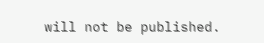will not be published.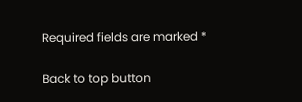Required fields are marked *

Back to top button